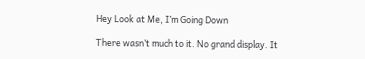Hey Look at Me, I’m Going Down

There wasn’t much to it. No grand display. It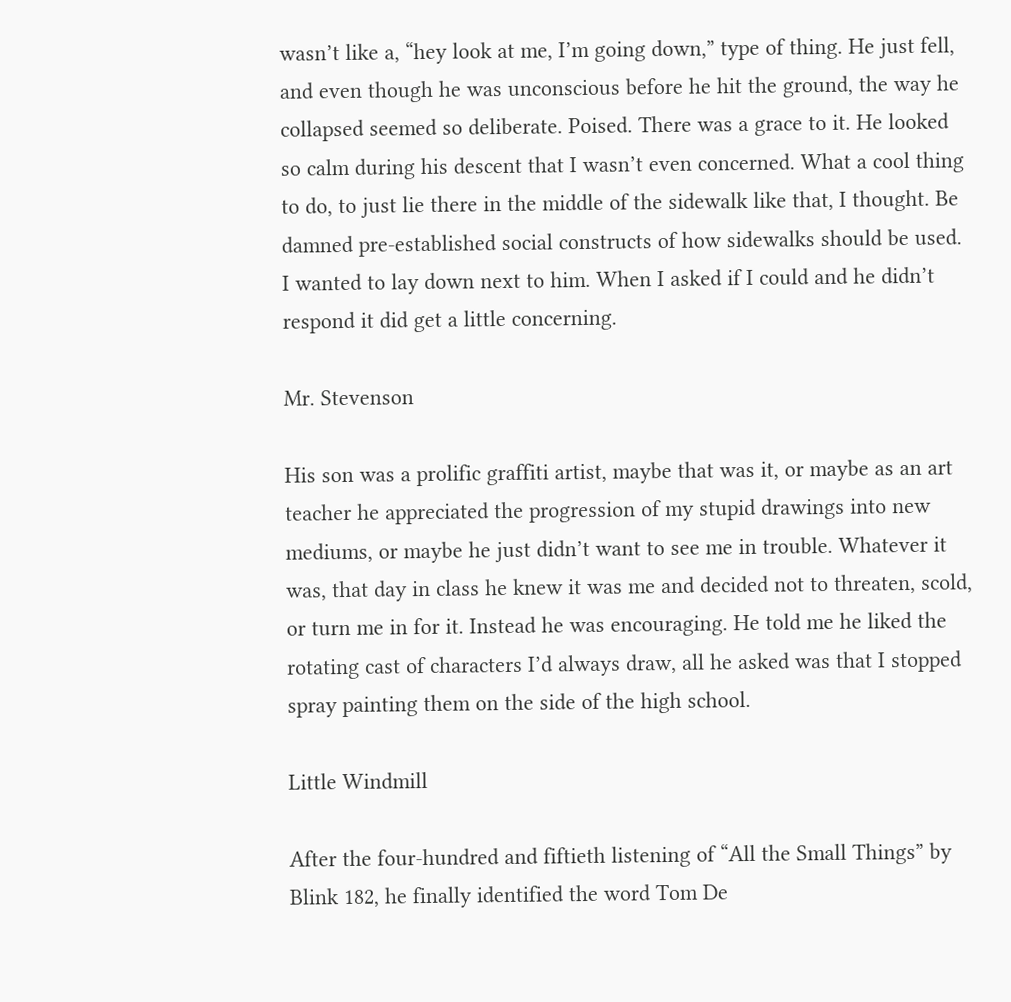wasn’t like a, “hey look at me, I’m going down,” type of thing. He just fell, and even though he was unconscious before he hit the ground, the way he collapsed seemed so deliberate. Poised. There was a grace to it. He looked so calm during his descent that I wasn’t even concerned. What a cool thing to do, to just lie there in the middle of the sidewalk like that, I thought. Be damned pre-established social constructs of how sidewalks should be used. I wanted to lay down next to him. When I asked if I could and he didn’t respond it did get a little concerning.

Mr. Stevenson

His son was a prolific graffiti artist, maybe that was it, or maybe as an art teacher he appreciated the progression of my stupid drawings into new mediums, or maybe he just didn’t want to see me in trouble. Whatever it was, that day in class he knew it was me and decided not to threaten, scold, or turn me in for it. Instead he was encouraging. He told me he liked the rotating cast of characters I’d always draw, all he asked was that I stopped spray painting them on the side of the high school.

Little Windmill

After the four-hundred and fiftieth listening of “All the Small Things” by Blink 182, he finally identified the word Tom De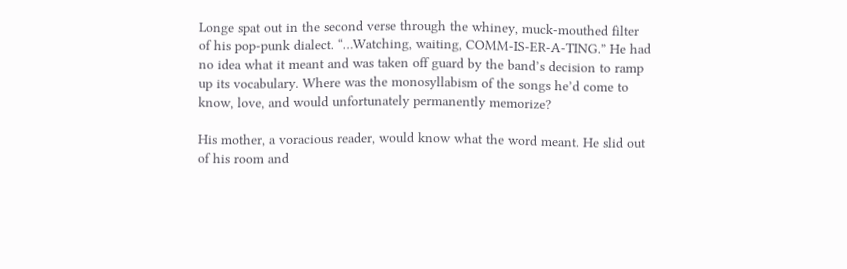Longe spat out in the second verse through the whiney, muck-mouthed filter of his pop-punk dialect. “…Watching, waiting, COMM-IS-ER-A-TING.” He had no idea what it meant and was taken off guard by the band’s decision to ramp up its vocabulary. Where was the monosyllabism of the songs he’d come to know, love, and would unfortunately permanently memorize?

His mother, a voracious reader, would know what the word meant. He slid out of his room and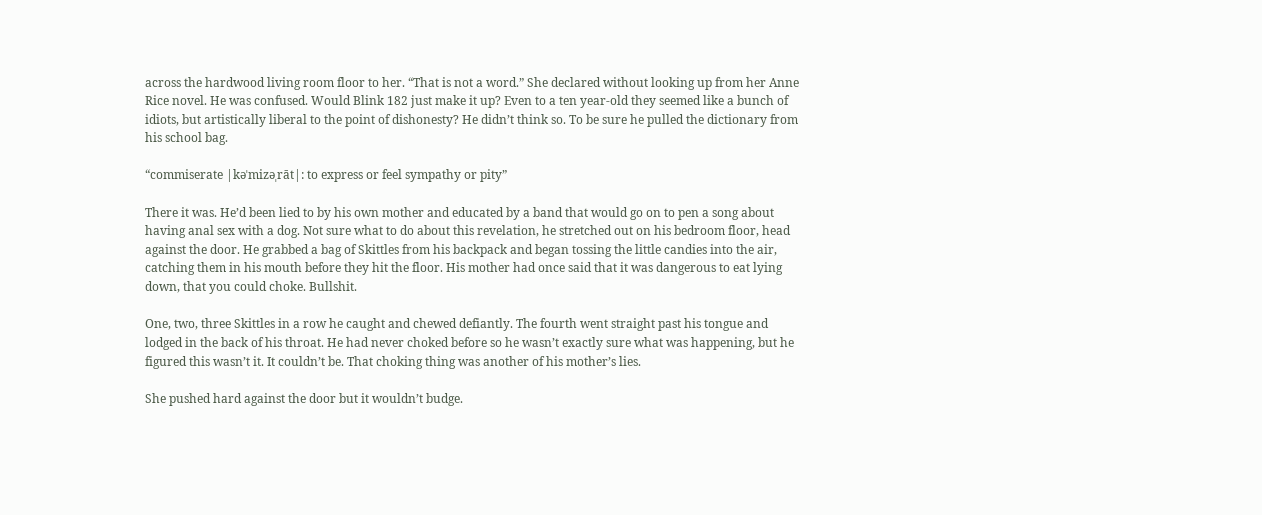across the hardwood living room floor to her. “That is not a word.” She declared without looking up from her Anne Rice novel. He was confused. Would Blink 182 just make it up? Even to a ten year-old they seemed like a bunch of idiots, but artistically liberal to the point of dishonesty? He didn’t think so. To be sure he pulled the dictionary from his school bag.

“commiserate |kəˈmizəˌrāt|: to express or feel sympathy or pity”

There it was. He’d been lied to by his own mother and educated by a band that would go on to pen a song about having anal sex with a dog. Not sure what to do about this revelation, he stretched out on his bedroom floor, head against the door. He grabbed a bag of Skittles from his backpack and began tossing the little candies into the air, catching them in his mouth before they hit the floor. His mother had once said that it was dangerous to eat lying down, that you could choke. Bullshit.

One, two, three Skittles in a row he caught and chewed defiantly. The fourth went straight past his tongue and lodged in the back of his throat. He had never choked before so he wasn’t exactly sure what was happening, but he figured this wasn’t it. It couldn’t be. That choking thing was another of his mother’s lies.

She pushed hard against the door but it wouldn’t budge.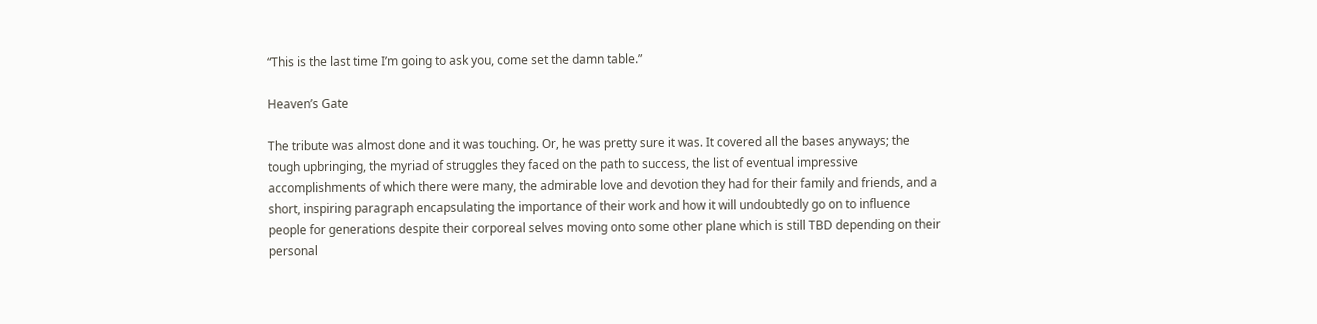“This is the last time I’m going to ask you, come set the damn table.”

Heaven’s Gate

The tribute was almost done and it was touching. Or, he was pretty sure it was. It covered all the bases anyways; the tough upbringing, the myriad of struggles they faced on the path to success, the list of eventual impressive accomplishments of which there were many, the admirable love and devotion they had for their family and friends, and a short, inspiring paragraph encapsulating the importance of their work and how it will undoubtedly go on to influence people for generations despite their corporeal selves moving onto some other plane which is still TBD depending on their personal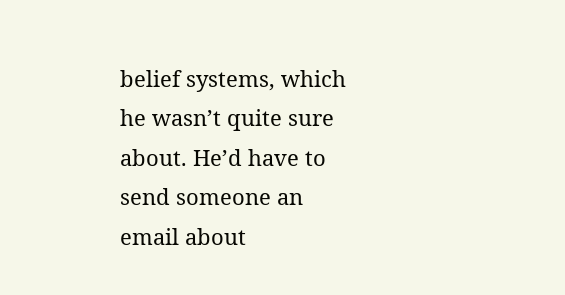belief systems, which he wasn’t quite sure about. He’d have to send someone an email about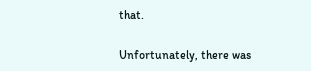that.

Unfortunately, there was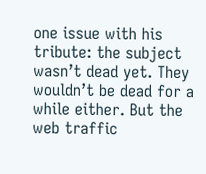one issue with his tribute: the subject wasn’t dead yet. They wouldn’t be dead for a while either. But the web traffic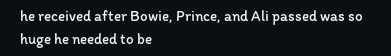he received after Bowie, Prince, and Ali passed was so huge he needed to be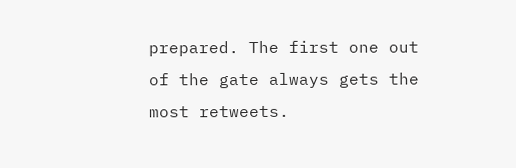prepared. The first one out of the gate always gets the most retweets.